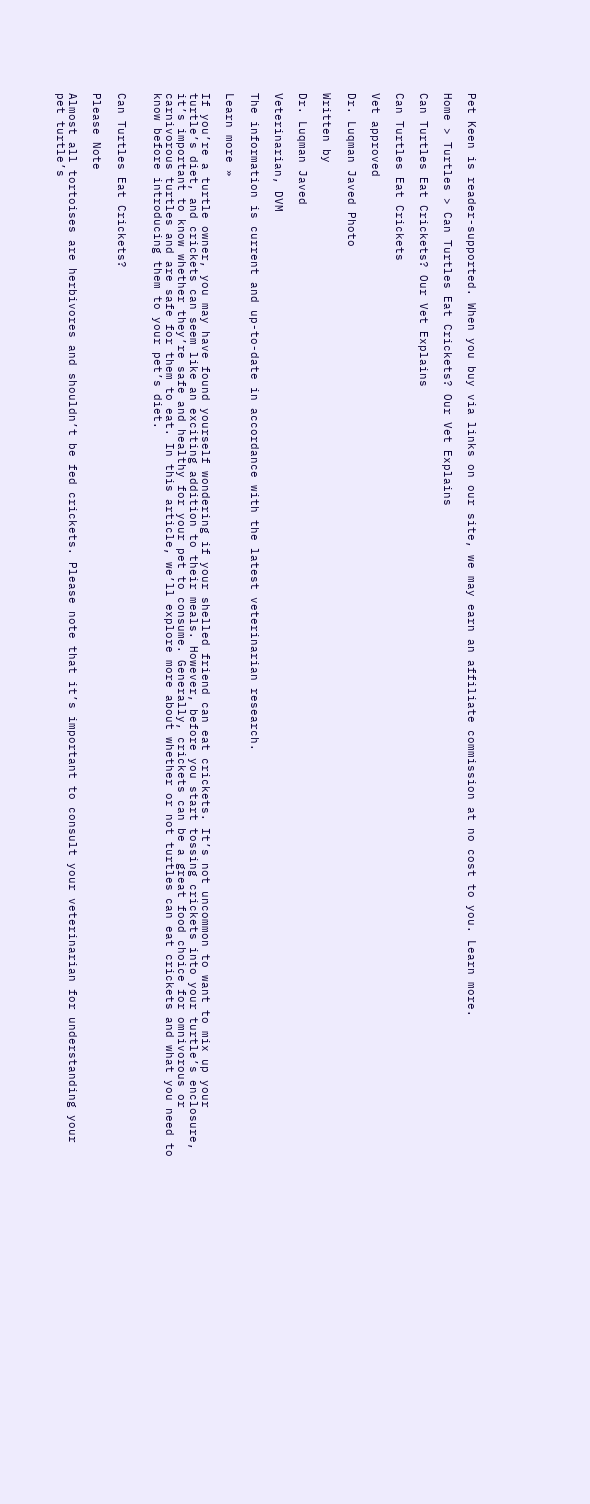Pet Keen is reader-supported. When you buy via links on our site, we may earn an affiliate commission at no cost to you. Learn more.

Home > Turtles > Can Turtles Eat Crickets? Our Vet Explains

Can Turtles Eat Crickets? Our Vet Explains

Can Turtles Eat Crickets

Vet approved

Dr. Luqman Javed Photo

Written by

Dr. Luqman Javed

Veterinarian, DVM

The information is current and up-to-date in accordance with the latest veterinarian research.

Learn more »

If you’re a turtle owner, you may have found yourself wondering if your shelled friend can eat crickets. It’s not uncommon to want to mix up your turtle’s diet, and crickets can seem like an exciting addition to their meals. However, before you start tossing crickets into your turtle’s enclosure, it’s important to know whether they’re safe and healthy for your pet to consume. Generally, crickets can be a great food choice for omnivorous or carnivorous turtles and are safe for them to eat. In this article, we’ll explore more about whether or not turtles can eat crickets and what you need to know before introducing them to your pet’s diet.


Can Turtles Eat Crickets?

Please Note

Almost all tortoises are herbivores and shouldn’t be fed crickets. Please note that it’s important to consult your veterinarian for understanding your pet turtle’s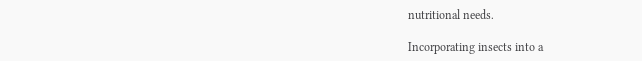nutritional needs.

Incorporating insects into a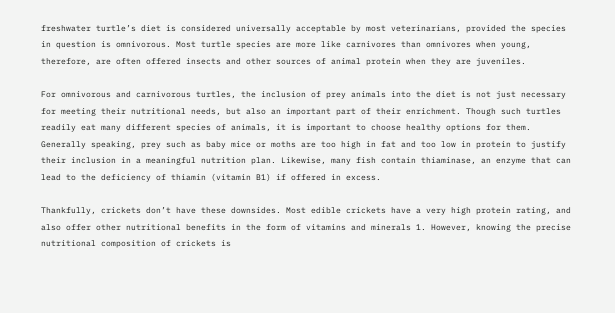freshwater turtle’s diet is considered universally acceptable by most veterinarians, provided the species in question is omnivorous. Most turtle species are more like carnivores than omnivores when young, therefore, are often offered insects and other sources of animal protein when they are juveniles.

For omnivorous and carnivorous turtles, the inclusion of prey animals into the diet is not just necessary for meeting their nutritional needs, but also an important part of their enrichment. Though such turtles readily eat many different species of animals, it is important to choose healthy options for them. Generally speaking, prey such as baby mice or moths are too high in fat and too low in protein to justify their inclusion in a meaningful nutrition plan. Likewise, many fish contain thiaminase, an enzyme that can lead to the deficiency of thiamin (vitamin B1) if offered in excess.

Thankfully, crickets don’t have these downsides. Most edible crickets have a very high protein rating, and also offer other nutritional benefits in the form of vitamins and minerals 1. However, knowing the precise nutritional composition of crickets is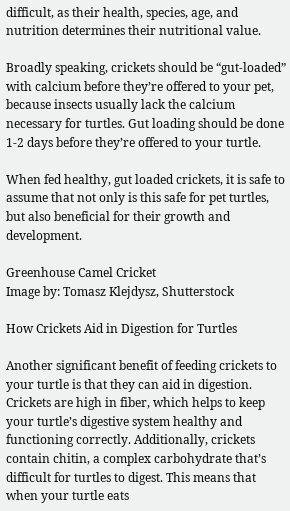difficult, as their health, species, age, and nutrition determines their nutritional value.

Broadly speaking, crickets should be “gut-loaded” with calcium before they’re offered to your pet, because insects usually lack the calcium necessary for turtles. Gut loading should be done 1-2 days before they’re offered to your turtle.

When fed healthy, gut loaded crickets, it is safe to assume that not only is this safe for pet turtles, but also beneficial for their growth and development.

Greenhouse Camel Cricket
Image by: Tomasz Klejdysz, Shutterstock

How Crickets Aid in Digestion for Turtles

Another significant benefit of feeding crickets to your turtle is that they can aid in digestion. Crickets are high in fiber, which helps to keep your turtle’s digestive system healthy and functioning correctly. Additionally, crickets contain chitin, a complex carbohydrate that’s difficult for turtles to digest. This means that when your turtle eats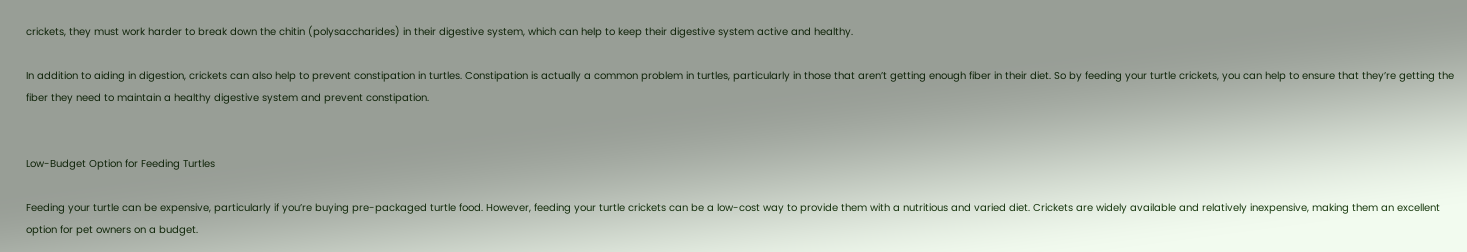crickets, they must work harder to break down the chitin (polysaccharides) in their digestive system, which can help to keep their digestive system active and healthy.

In addition to aiding in digestion, crickets can also help to prevent constipation in turtles. Constipation is actually a common problem in turtles, particularly in those that aren’t getting enough fiber in their diet. So by feeding your turtle crickets, you can help to ensure that they’re getting the fiber they need to maintain a healthy digestive system and prevent constipation.


Low-Budget Option for Feeding Turtles

Feeding your turtle can be expensive, particularly if you’re buying pre-packaged turtle food. However, feeding your turtle crickets can be a low-cost way to provide them with a nutritious and varied diet. Crickets are widely available and relatively inexpensive, making them an excellent option for pet owners on a budget.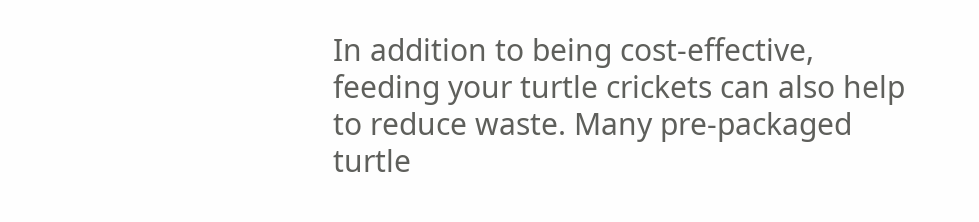In addition to being cost-effective, feeding your turtle crickets can also help to reduce waste. Many pre-packaged turtle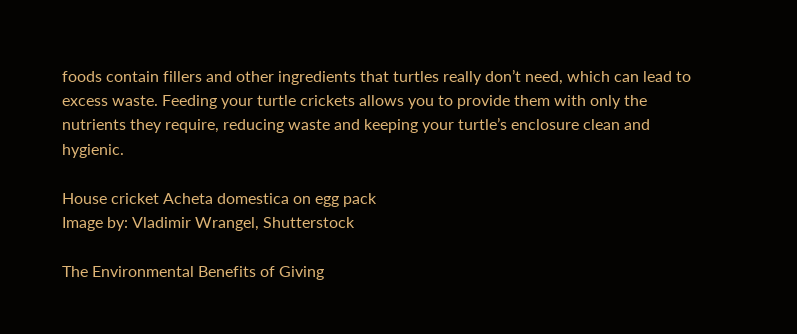foods contain fillers and other ingredients that turtles really don’t need, which can lead to excess waste. Feeding your turtle crickets allows you to provide them with only the nutrients they require, reducing waste and keeping your turtle’s enclosure clean and hygienic.

House cricket Acheta domestica on egg pack
Image by: Vladimir Wrangel, Shutterstock

The Environmental Benefits of Giving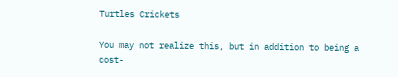Turtles Crickets

You may not realize this, but in addition to being a cost-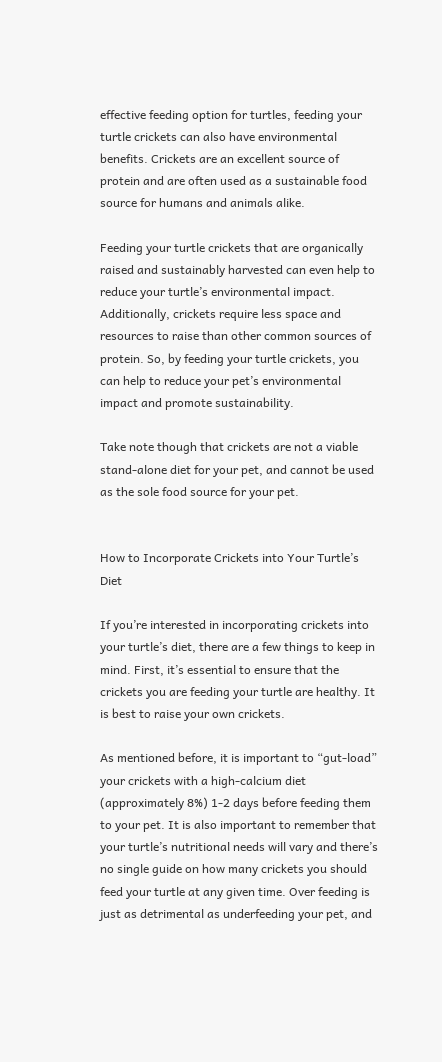effective feeding option for turtles, feeding your turtle crickets can also have environmental benefits. Crickets are an excellent source of protein and are often used as a sustainable food source for humans and animals alike.

Feeding your turtle crickets that are organically raised and sustainably harvested can even help to reduce your turtle’s environmental impact. Additionally, crickets require less space and resources to raise than other common sources of protein. So, by feeding your turtle crickets, you can help to reduce your pet’s environmental impact and promote sustainability.

Take note though that crickets are not a viable stand-alone diet for your pet, and cannot be used as the sole food source for your pet.


How to Incorporate Crickets into Your Turtle’s Diet

If you’re interested in incorporating crickets into your turtle’s diet, there are a few things to keep in mind. First, it’s essential to ensure that the crickets you are feeding your turtle are healthy. It is best to raise your own crickets.

As mentioned before, it is important to “gut-load” your crickets with a high-calcium diet (approximately 8%) 1-2 days before feeding them to your pet. It is also important to remember that your turtle’s nutritional needs will vary and there’s no single guide on how many crickets you should feed your turtle at any given time. Over feeding is just as detrimental as underfeeding your pet, and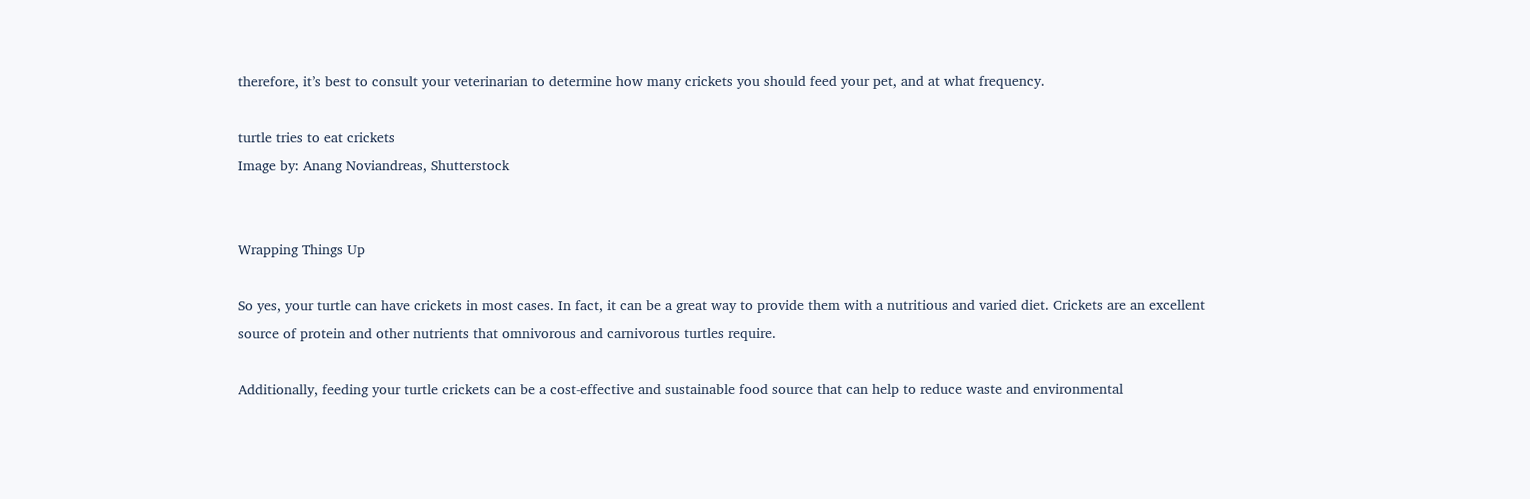therefore, it’s best to consult your veterinarian to determine how many crickets you should feed your pet, and at what frequency.

turtle tries to eat crickets
Image by: Anang Noviandreas, Shutterstock


Wrapping Things Up

So yes, your turtle can have crickets in most cases. In fact, it can be a great way to provide them with a nutritious and varied diet. Crickets are an excellent source of protein and other nutrients that omnivorous and carnivorous turtles require.

Additionally, feeding your turtle crickets can be a cost-effective and sustainable food source that can help to reduce waste and environmental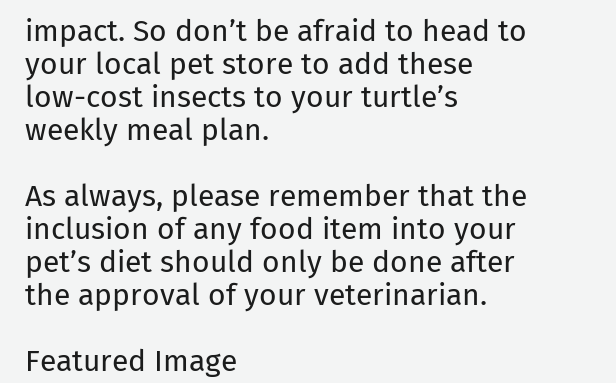impact. So don’t be afraid to head to your local pet store to add these low-cost insects to your turtle’s weekly meal plan.

As always, please remember that the inclusion of any food item into your pet’s diet should only be done after the approval of your veterinarian.

Featured Image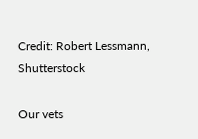Credit: Robert Lessmann, Shutterstock

Our vets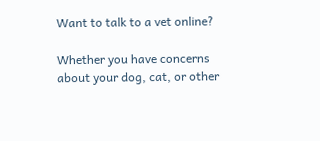Want to talk to a vet online?

Whether you have concerns about your dog, cat, or other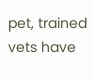pet, trained vets have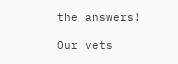the answers!

Our vets